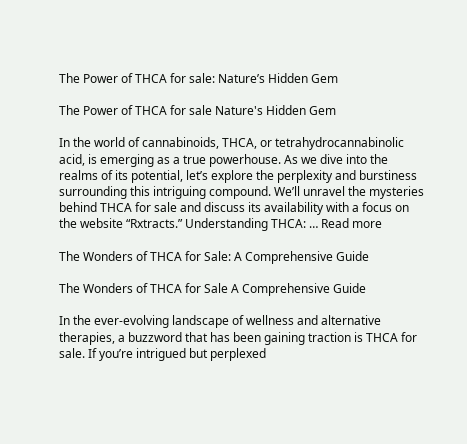The Power of THCA for sale: Nature’s Hidden Gem

The Power of THCA for sale Nature's Hidden Gem

In the world of cannabinoids, THCA, or tetrahydrocannabinolic acid, is emerging as a true powerhouse. As we dive into the realms of its potential, let’s explore the perplexity and burstiness surrounding this intriguing compound. We’ll unravel the mysteries behind THCA for sale and discuss its availability with a focus on the website “Rxtracts.” Understanding THCA: … Read more

The Wonders of THCA for Sale: A Comprehensive Guide

The Wonders of THCA for Sale A Comprehensive Guide

In the ever-evolving landscape of wellness and alternative therapies, a buzzword that has been gaining traction is THCA for sale. If you’re intrigued but perplexed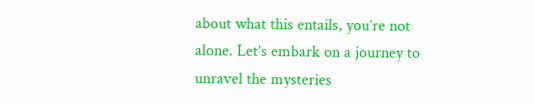about what this entails, you’re not alone. Let’s embark on a journey to unravel the mysteries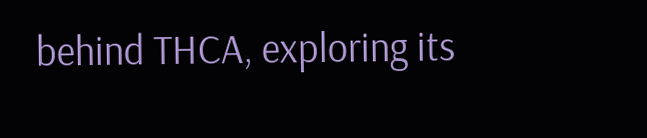behind THCA, exploring its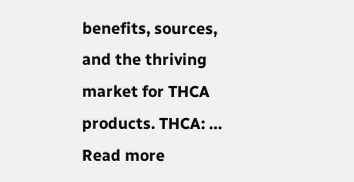benefits, sources, and the thriving market for THCA products. THCA: … Read more